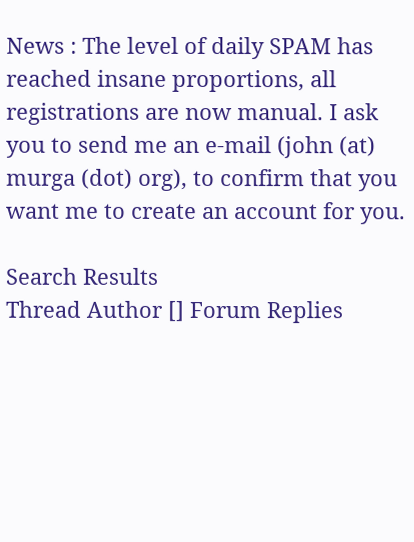News : The level of daily SPAM has reached insane proportions, all registrations are now manual. I ask you to send me an e-mail (john (at) murga (dot) org), to confirm that you want me to create an account for you.

Search Results
Thread Author [] Forum Replies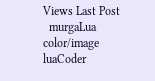Views Last Post
  murgaLua color/image luaCoder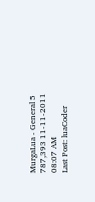MurgaLua - General 5 787,393 11-11-2011 08:07 AM
Last Post: luaCoder